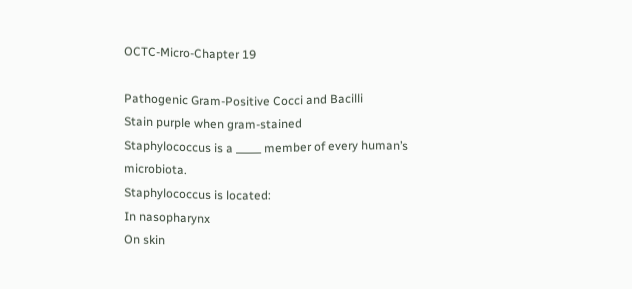OCTC-Micro-Chapter 19

Pathogenic Gram-Positive Cocci and Bacilli
Stain purple when gram-stained
Staphylococcus is a _____ member of every human’s microbiota.
Staphylococcus is located:
In nasopharynx
On skin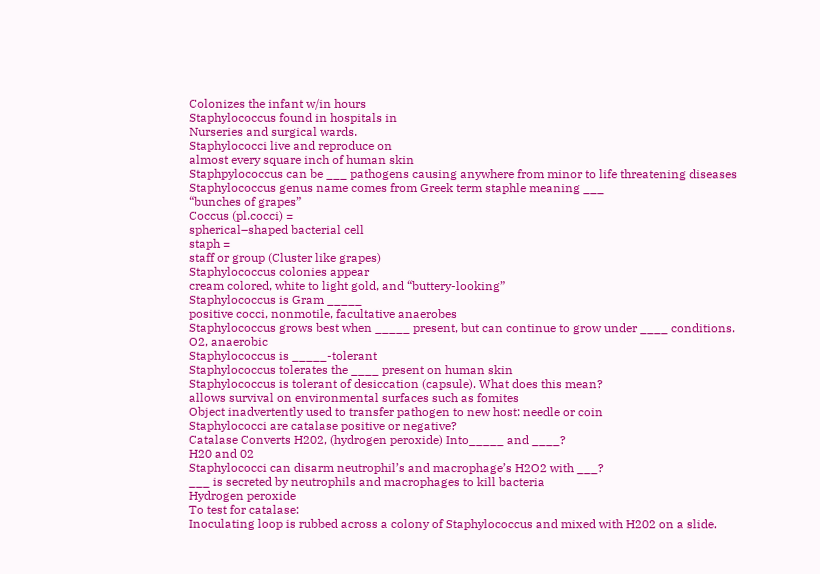Colonizes the infant w/in hours
Staphylococcus found in hospitals in
Nurseries and surgical wards.
Staphylococci live and reproduce on
almost every square inch of human skin
Staphpylococcus can be ___ pathogens causing anywhere from minor to life threatening diseases
Staphylococcus genus name comes from Greek term staphle meaning ___
“bunches of grapes”
Coccus (pl.cocci) =
spherical–shaped bacterial cell
staph =
staff or group (Cluster like grapes)
Staphylococcus colonies appear
cream colored, white to light gold, and “buttery-looking”
Staphylococcus is Gram _____
positive cocci, nonmotile, facultative anaerobes
Staphylococcus grows best when _____ present, but can continue to grow under ____ conditions.
O2, anaerobic
Staphylococcus is _____-tolerant
Staphylococcus tolerates the ____ present on human skin
Staphylococcus is tolerant of desiccation (capsule). What does this mean?
allows survival on environmental surfaces such as fomites
Object inadvertently used to transfer pathogen to new host: needle or coin
Staphylococci are catalase positive or negative?
Catalase Converts H202, (hydrogen peroxide) Into_____ and ____?
H20 and 02
Staphylococci can disarm neutrophil’s and macrophage’s H2O2 with ___?
___ is secreted by neutrophils and macrophages to kill bacteria
Hydrogen peroxide
To test for catalase:
Inoculating loop is rubbed across a colony of Staphylococcus and mixed with H202 on a slide.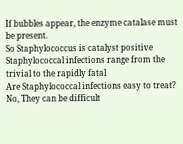If bubbles appear, the enzyme catalase must be present.
So Staphylococcus is catalyst positive
Staphylococcal infections range from the
trivial to the rapidly fatal
Are Staphylococcal infections easy to treat?
No, They can be difficult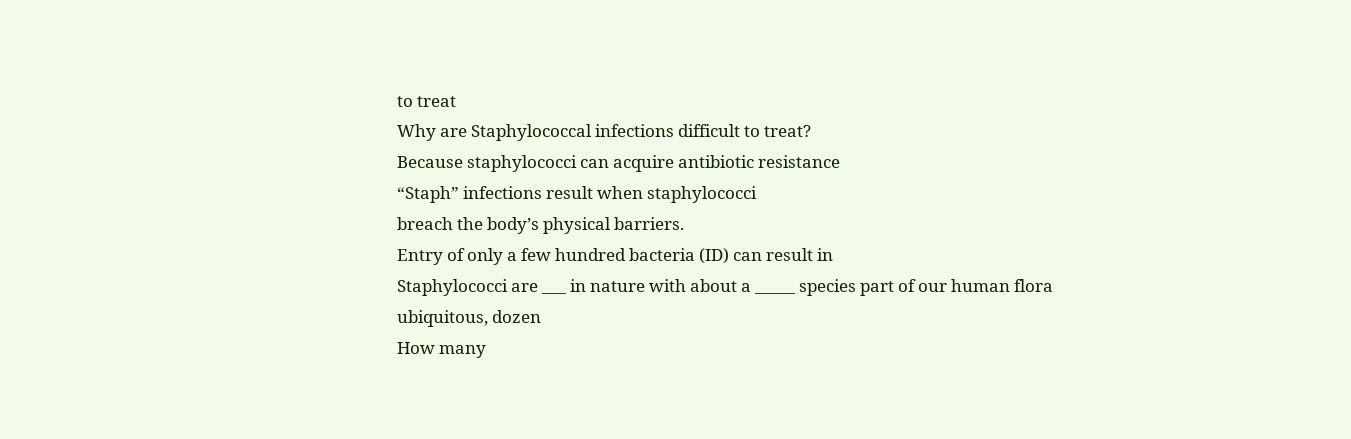to treat
Why are Staphylococcal infections difficult to treat?
Because staphylococci can acquire antibiotic resistance
“Staph” infections result when staphylococci
breach the body’s physical barriers.
Entry of only a few hundred bacteria (ID) can result in
Staphylococci are ___ in nature with about a _____ species part of our human flora
ubiquitous, dozen
How many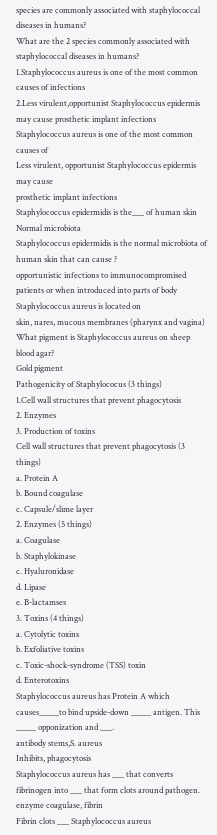species are commonly associated with staphylococcal diseases in humans?
What are the 2 species commonly associated with staphylococcal diseases in humans?
1.Staphylococcus aureus is one of the most common causes of infections
2.Less virulent,opportunist Staphylococcus epidermis may cause prosthetic implant infections
Staphylococcus aureus is one of the most common causes of
Less virulent, opportunist Staphylococcus epidermis may cause
prosthetic implant infections
Staphylococcus epidermidis is the___ of human skin
Normal microbiota
Staphylococcus epidermidis is the normal microbiota of human skin that can cause ?
opportunistic infections to immunocompromised patients or when introduced into parts of body
Staphylococcus aureus is located on
skin, nares, mucous membranes (pharynx and vagina)
What pigment is Staphylococcus aureus on sheep blood agar?
Gold pigment
Pathogenicity of Staphylococus (3 things)
1.Cell wall structures that prevent phagocytosis
2. Enzymes
3. Production of toxins
Cell wall structures that prevent phagocytosis (3 things)
a. Protein A
b. Bound coagulase
c. Capsule/slime layer
2. Enzymes (5 things)
a. Coagulase
b. Staphylokinase
c. Hyaluronidase
d. Lipase
e. B-lactamses
3. Toxins (4 things)
a. Cytolytic toxins
b. Exfoliative toxins
c. Toxic-shock-syndrome (TSS) toxin
d. Enterotoxins
Staphylococcus aureus has Protein A which causes_____to bind upside-down _____ antigen. This _____ opponization and ___.
antibody stems,S. aureus
Inhibits, phagocytosis
Staphylococcus aureus has ___ that converts fibrinogen into ___ that form clots around pathogen.
enzyme coagulase, fibrin
Fibrin clots ___ Staphylococcus aureus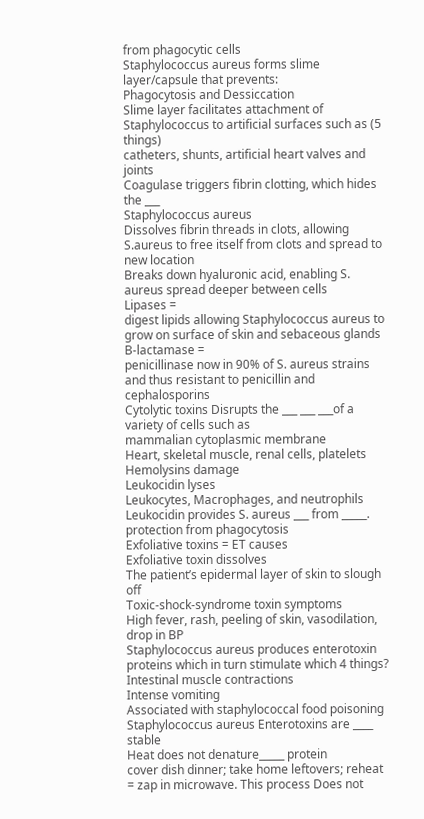from phagocytic cells
Staphylococcus aureus forms slime layer/capsule that prevents:
Phagocytosis and Dessiccation
Slime layer facilitates attachment of
Staphylococcus to artificial surfaces such as (5 things)
catheters, shunts, artificial heart valves and joints
Coagulase triggers fibrin clotting, which hides the ___
Staphylococcus aureus
Dissolves fibrin threads in clots, allowing S.aureus to free itself from clots and spread to new location
Breaks down hyaluronic acid, enabling S. aureus spread deeper between cells
Lipases =
digest lipids allowing Staphylococcus aureus to grow on surface of skin and sebaceous glands
B-lactamase =
penicillinase now in 90% of S. aureus strains and thus resistant to penicillin and cephalosporins
Cytolytic toxins Disrupts the ___ ___ ___of a variety of cells such as
mammalian cytoplasmic membrane
Heart, skeletal muscle, renal cells, platelets
Hemolysins damage
Leukocidin lyses
Leukocytes, Macrophages, and neutrophils
Leukocidin provides S. aureus ___ from _____.
protection from phagocytosis
Exfoliative toxins = ET causes
Exfoliative toxin dissolves
The patient’s epidermal layer of skin to slough off
Toxic-shock-syndrome toxin symptoms
High fever, rash, peeling of skin, vasodilation, drop in BP
Staphylococcus aureus produces enterotoxin proteins which in turn stimulate which 4 things?
Intestinal muscle contractions
Intense vomiting
Associated with staphylococcal food poisoning
Staphylococcus aureus Enterotoxins are ____ stable
Heat does not denature_____ protein
cover dish dinner; take home leftovers; reheat = zap in microwave. This process Does not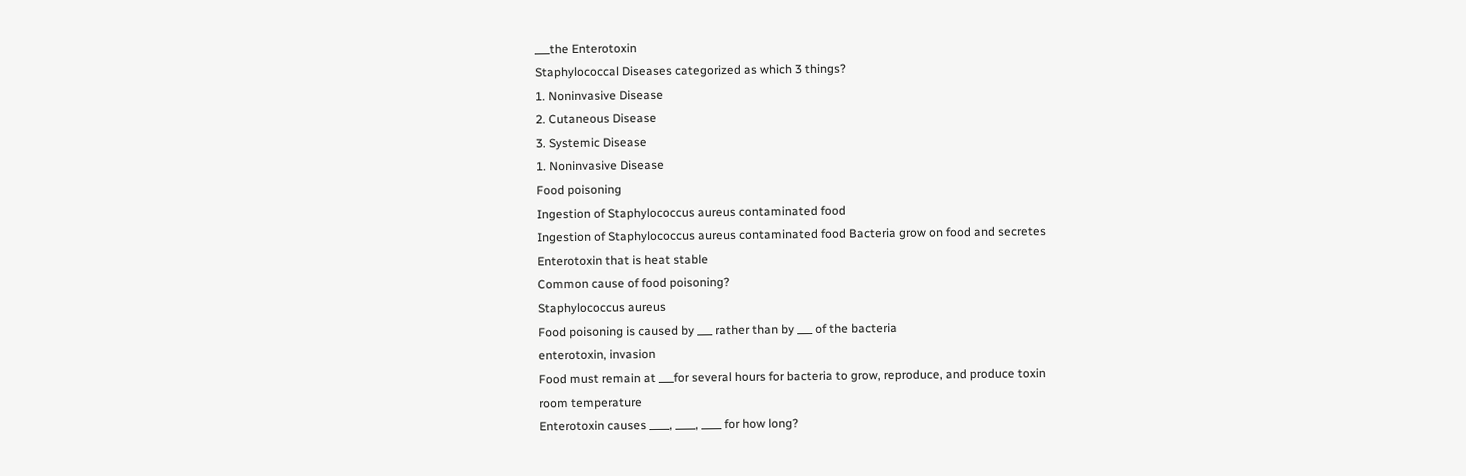___the Enterotoxin
Staphylococcal Diseases categorized as which 3 things?
1. Noninvasive Disease
2. Cutaneous Disease
3. Systemic Disease
1. Noninvasive Disease
Food poisoning
Ingestion of Staphylococcus aureus contaminated food
Ingestion of Staphylococcus aureus contaminated food Bacteria grow on food and secretes
Enterotoxin that is heat stable
Common cause of food poisoning?
Staphylococcus aureus
Food poisoning is caused by ___ rather than by ___ of the bacteria
enterotoxin, invasion
Food must remain at ___for several hours for bacteria to grow, reproduce, and produce toxin
room temperature
Enterotoxin causes ____, ____, ____ for how long?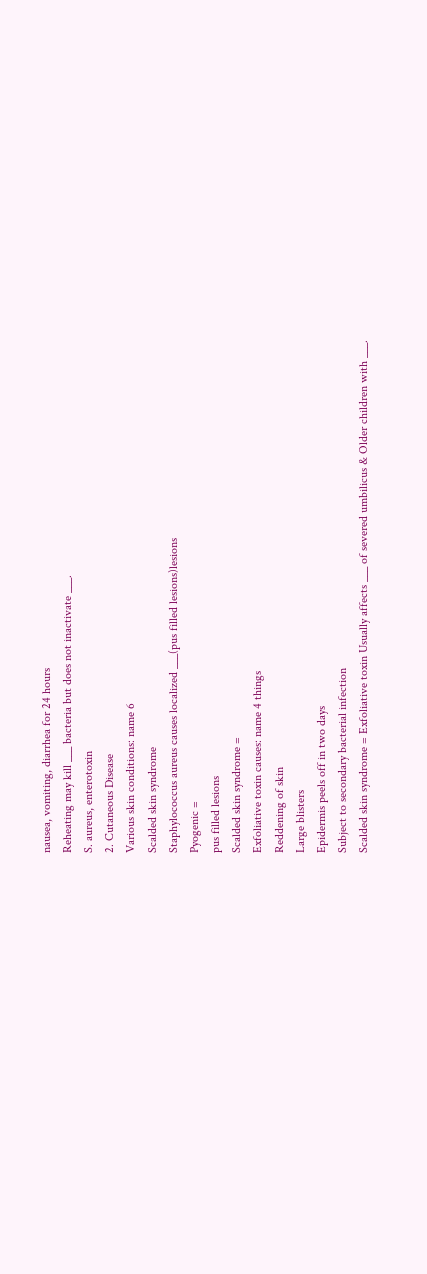nausea, vomiting, diarrhea for 24 hours
Reheating may kill ___ bacteria but does not inactivate ___.
S. aureus, enterotoxin
2. Cutaneous Disease
Various skin conditions: name 6
Scalded skin syndrome
Staphylococcus aureus causes localized ___(pus filled lesions)lesions
Pyogenic =
pus filled lesions
Scalded skin syndrome =
Exfoliative toxin causes: name 4 things
Reddening of skin
Large blisters
Epidermis peels off in two days
Subject to secondary bacterial infection
Scalded skin syndrome = Exfoliative toxin Usually affects ___ of severed umbilicus & Older children with ___.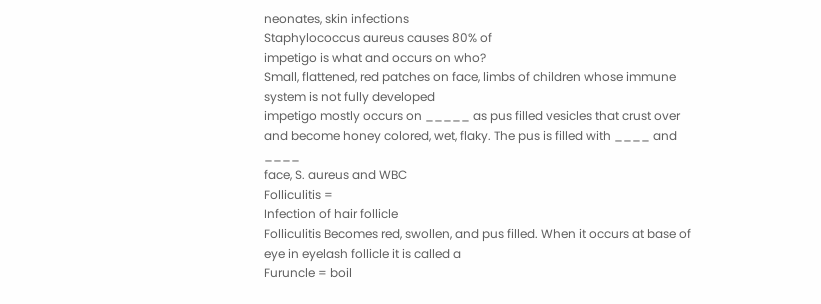neonates, skin infections
Staphylococcus aureus causes 80% of
impetigo is what and occurs on who?
Small, flattened, red patches on face, limbs of children whose immune system is not fully developed
impetigo mostly occurs on _____ as pus filled vesicles that crust over and become honey colored, wet, flaky. The pus is filled with ____ and ____
face, S. aureus and WBC
Folliculitis =
Infection of hair follicle
Folliculitis Becomes red, swollen, and pus filled. When it occurs at base of eye in eyelash follicle it is called a
Furuncle = boil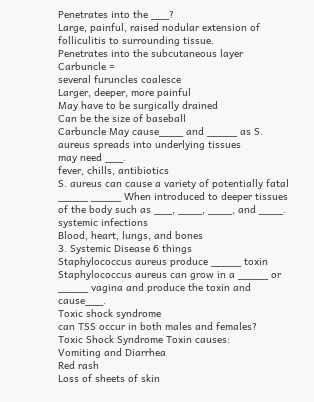Penetrates into the ___?
Large, painful, raised nodular extension of folliculitis to surrounding tissue.
Penetrates into the subcutaneous layer
Carbuncle =
several furuncles coalesce
Larger, deeper, more painful
May have to be surgically drained
Can be the size of baseball
Carbuncle May cause____ and _____ as S. aureus spreads into underlying tissues
may need ___.
fever, chills, antibiotics
S. aureus can cause a variety of potentially fatal _____ _____ When introduced to deeper tissues of the body such as ___, ____, ____, and ____.
systemic infections
Blood, heart, lungs, and bones
3. Systemic Disease 6 things
Staphylococcus aureus produce _____ toxin
Staphylococcus aureus can grow in a _____ or _____ vagina and produce the toxin and cause___.
Toxic shock syndrome
can TSS occur in both males and females?
Toxic Shock Syndrome Toxin causes:
Vomiting and Diarrhea
Red rash
Loss of sheets of skin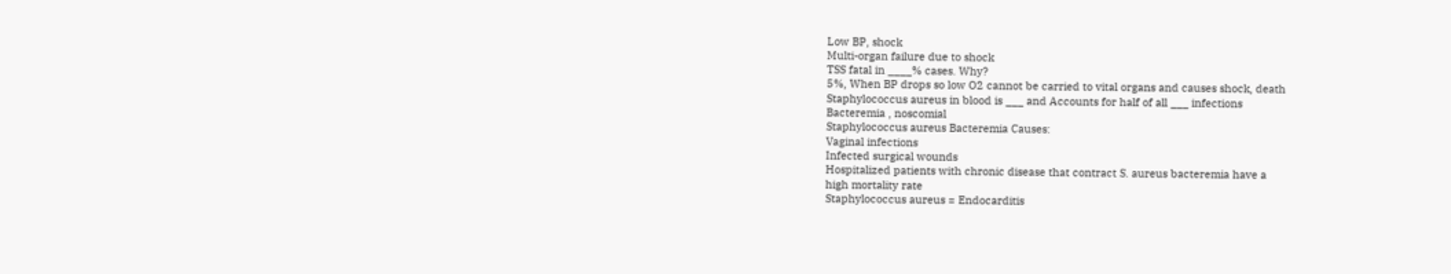Low BP, shock
Multi-organ failure due to shock
TSS fatal in ____% cases. Why?
5%, When BP drops so low O2 cannot be carried to vital organs and causes shock, death
Staphylococcus aureus in blood is ___ and Accounts for half of all ___ infections
Bacteremia , noscomial
Staphylococcus aureus Bacteremia Causes:
Vaginal infections
Infected surgical wounds
Hospitalized patients with chronic disease that contract S. aureus bacteremia have a
high mortality rate
Staphylococcus aureus = Endocarditis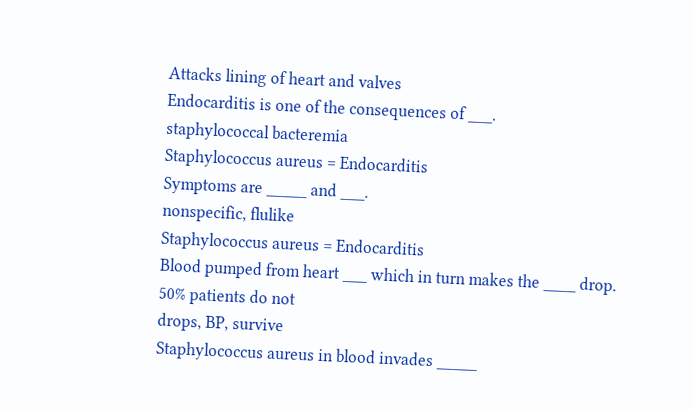Attacks lining of heart and valves
Endocarditis is one of the consequences of ___.
staphylococcal bacteremia
Staphylococcus aureus = Endocarditis
Symptoms are _____ and ___.
nonspecific, flulike
Staphylococcus aureus = Endocarditis
Blood pumped from heart ___ which in turn makes the ____ drop.
50% patients do not
drops, BP, survive
Staphylococcus aureus in blood invades _____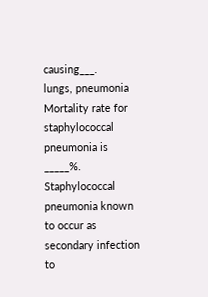causing___.
lungs, pneumonia
Mortality rate for staphylococcal pneumonia is _____%.
Staphylococcal pneumonia known to occur as secondary infection to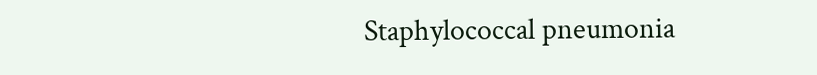Staphylococcal pneumonia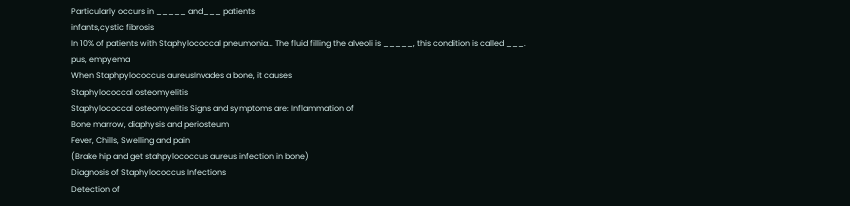Particularly occurs in _____ and___ patients
infants,cystic fibrosis
In 10% of patients with Staphylococcal pneumonia… The fluid filling the alveoli is _____, this condition is called ___.
pus, empyema
When Staphpylococcus aureusInvades a bone, it causes
Staphylococcal osteomyelitis
Staphylococcal osteomyelitis Signs and symptoms are: Inflammation of
Bone marrow, diaphysis and periosteum
Fever, Chills, Swelling and pain
(Brake hip and get stahpylococcus aureus infection in bone)
Diagnosis of Staphylococcus Infections
Detection of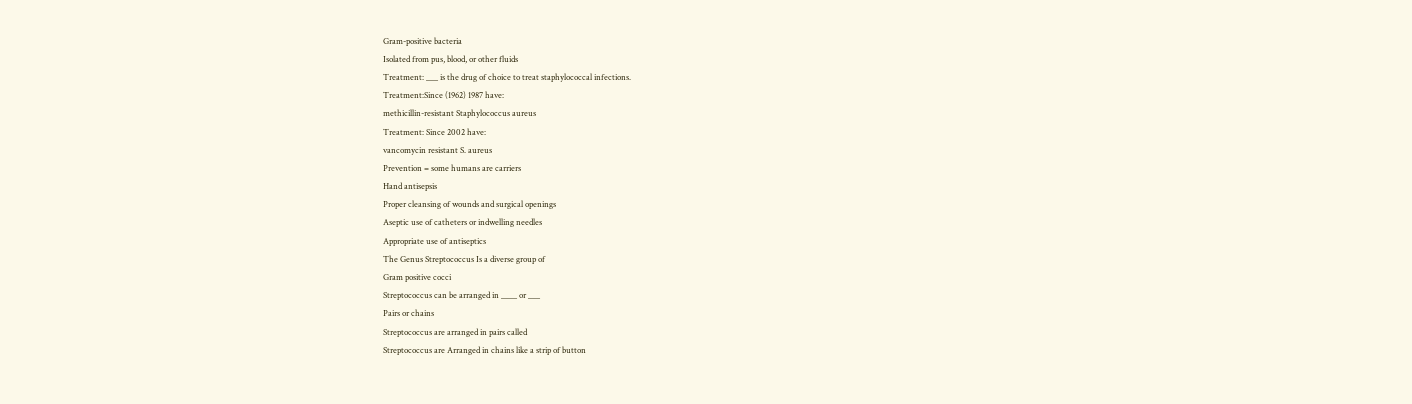Gram-positive bacteria
Isolated from pus, blood, or other fluids
Treatment: ___ is the drug of choice to treat staphylococcal infections.
Treatment:Since (1962) 1987 have:
methicillin-resistant Staphylococcus aureus
Treatment: Since 2002 have:
vancomycin resistant S. aureus
Prevention = some humans are carriers
Hand antisepsis
Proper cleansing of wounds and surgical openings
Aseptic use of catheters or indwelling needles
Appropriate use of antiseptics
The Genus Streptococcus Is a diverse group of
Gram positive cocci
Streptococcus can be arranged in ____ or ___
Pairs or chains
Streptococcus are arranged in pairs called
Streptococcus are Arranged in chains like a strip of button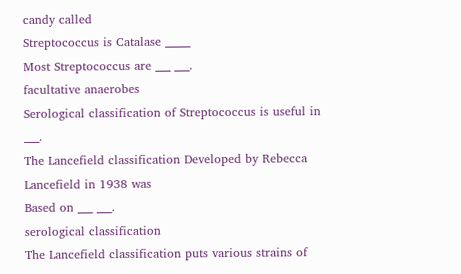candy called
Streptococcus is Catalase _____
Most Streptococcus are ___ ___.
facultative anaerobes
Serological classification of Streptococcus is useful in ___.
The Lancefield classification Developed by Rebecca Lancefield in 1938 was
Based on ___ ___.
serological classification
The Lancefield classification puts various strains of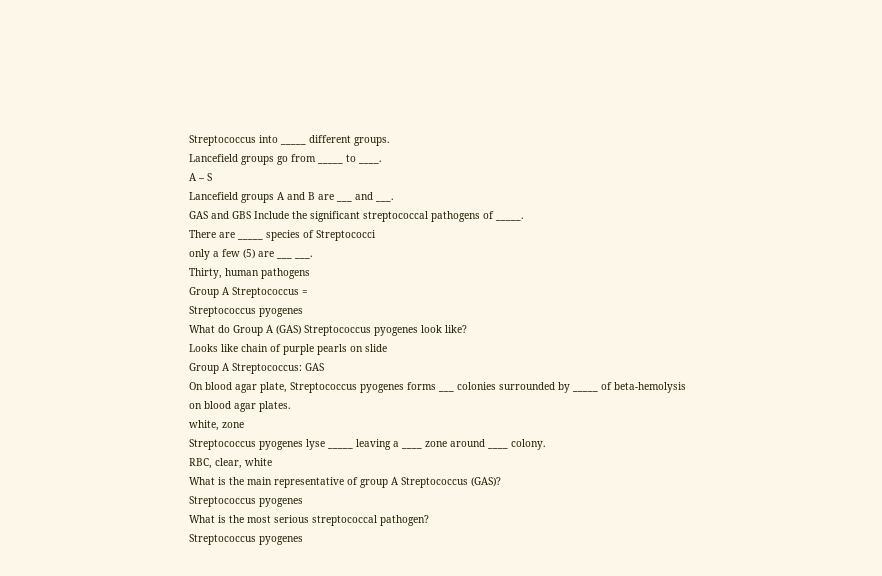Streptococcus into _____ different groups.
Lancefield groups go from _____ to ____.
A – S
Lancefield groups A and B are ___ and ___.
GAS and GBS Include the significant streptococcal pathogens of _____.
There are _____ species of Streptococci
only a few (5) are ___ ___.
Thirty, human pathogens
Group A Streptococcus =
Streptococcus pyogenes
What do Group A (GAS) Streptococcus pyogenes look like?
Looks like chain of purple pearls on slide
Group A Streptococcus: GAS
On blood agar plate, Streptococcus pyogenes forms ___ colonies surrounded by _____ of beta-hemolysis on blood agar plates.
white, zone
Streptococcus pyogenes lyse _____ leaving a ____ zone around ____ colony.
RBC, clear, white
What is the main representative of group A Streptococcus (GAS)?
Streptococcus pyogenes
What is the most serious streptococcal pathogen?
Streptococcus pyogenes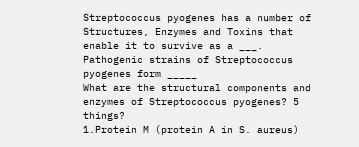Streptococcus pyogenes has a number of
Structures, Enzymes and Toxins that enable it to survive as a ___.
Pathogenic strains of Streptococcus pyogenes form _____
What are the structural components and enzymes of Streptococcus pyogenes? 5 things?
1.Protein M (protein A in S. aureus)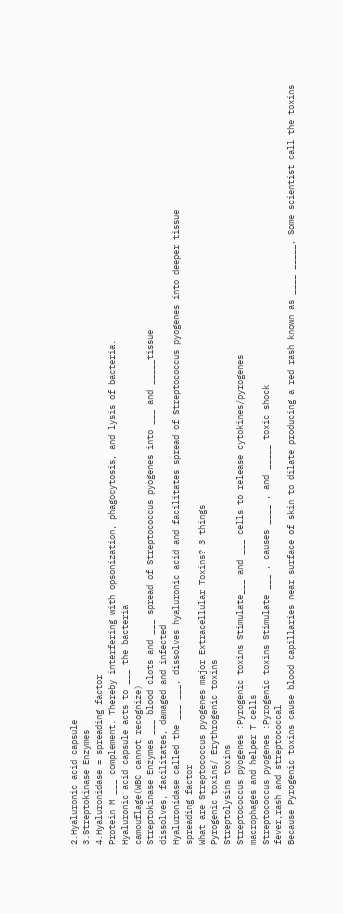2.Hyaluronic acid capsule
3.Streptokinase Enzymes
4.Hyaluronidase = spreading factor
Protein M ___ complement. Thereby interfering with opsonization, phagocytosis, and lysis of bacteria.
Hyaluronic acid capsule acts to ___ the bacteria
camouflage(WBC cannot recognize)
Streptokinase Enzymes ___ blood clots and ___ spread of Streptococcus pyogenes into ___ and _____tissue
dissolves, facilitates, damaged and infected
Hyaluronidase called the ___ ___, dissolves hyaluronic acid and facilitates spread of Streptococcus pyogenes into deeper tissue
spreading factor
What are Streptococcus pyogenes major Extracellular Toxins? 3 things
Pyrogenic toxins/ Erythrogenic toxins
Streptolysins toxins
Streptococcus pyogenes :Pyrogenic toxins Stimulate___ and ___ cells to release cytokines/pyrogenes
macrophages and helper T cells
Streptococcus pyogenes :Pyrogenic toxins Stimulate ___ , causes ____ , and _____ toxic shock
fever,rash and streptococcal
Because Pyrogenic toxins cause blood capillaries near surface of skin to dilate producing a red rash known as ____ _____, Some scientist call the toxins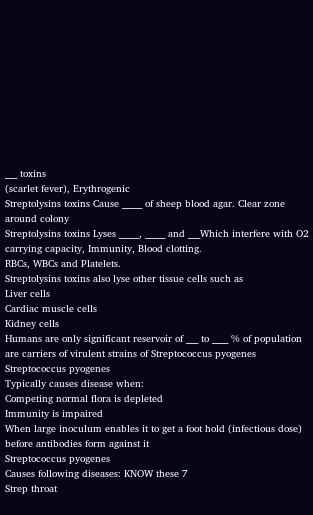___ toxins
(scarlet fever), Erythrogenic
Streptolysins toxins Cause _____ of sheep blood agar. Clear zone around colony
Streptolysins toxins Lyses _____, _____ and ___Which interfere with O2 carrying capacity, Immunity, Blood clotting.
RBCs, WBCs and Platelets.
Streptolysins toxins also lyse other tissue cells such as
Liver cells
Cardiac muscle cells
Kidney cells
Humans are only significant reservoir of ___ to ____ % of population are carriers of virulent strains of Streptococcus pyogenes
Streptococcus pyogenes
Typically causes disease when:
Competing normal flora is depleted
Immunity is impaired
When large inoculum enables it to get a foot hold (infectious dose) before antibodies form against it
Streptococcus pyogenes
Causes following diseases: KNOW these 7
Strep throat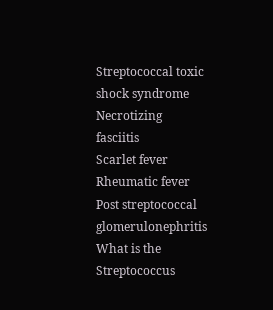Streptococcal toxic shock syndrome
Necrotizing fasciitis
Scarlet fever
Rheumatic fever
Post streptococcal glomerulonephritis
What is the Streptococcus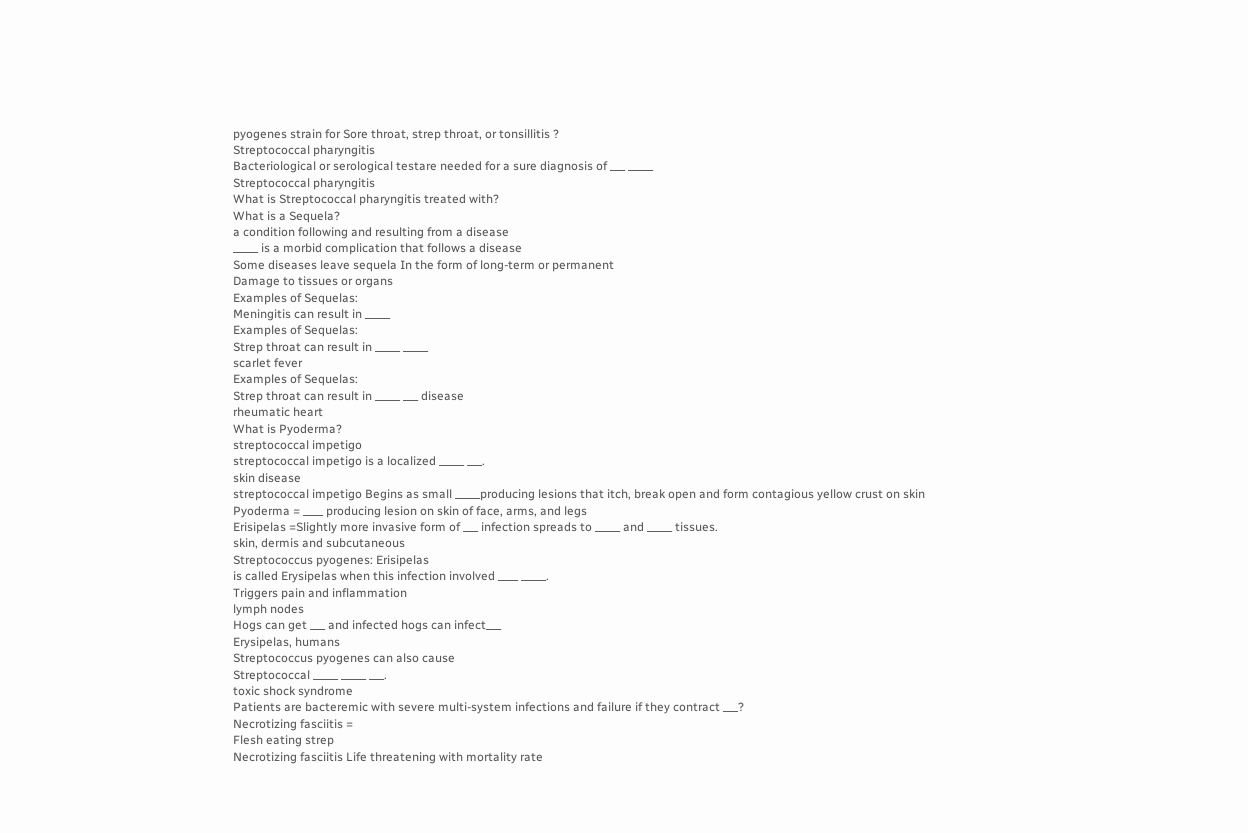pyogenes strain for Sore throat, strep throat, or tonsillitis ?
Streptococcal pharyngitis
Bacteriological or serological testare needed for a sure diagnosis of ___ _____
Streptococcal pharyngitis
What is Streptococcal pharyngitis treated with?
What is a Sequela?
a condition following and resulting from a disease
_____ is a morbid complication that follows a disease
Some diseases leave sequela In the form of long-term or permanent
Damage to tissues or organs
Examples of Sequelas:
Meningitis can result in _____
Examples of Sequelas:
Strep throat can result in _____ _____
scarlet fever
Examples of Sequelas:
Strep throat can result in _____ ___ disease
rheumatic heart
What is Pyoderma?
streptococcal impetigo
streptococcal impetigo is a localized _____ ___.
skin disease
streptococcal impetigo Begins as small _____producing lesions that itch, break open and form contagious yellow crust on skin
Pyoderma = ____ producing lesion on skin of face, arms, and legs
Erisipelas =Slightly more invasive form of ___ infection spreads to _____ and _____ tissues.
skin, dermis and subcutaneous
Streptococcus pyogenes: Erisipelas
is called Erysipelas when this infection involved ____ _____.
Triggers pain and inflammation
lymph nodes
Hogs can get ___ and infected hogs can infect___
Erysipelas, humans
Streptococcus pyogenes can also cause
Streptococcal _____ _____ ___.
toxic shock syndrome
Patients are bacteremic with severe multi-system infections and failure if they contract ___?
Necrotizing fasciitis =
Flesh eating strep
Necrotizing fasciitis Life threatening with mortality rate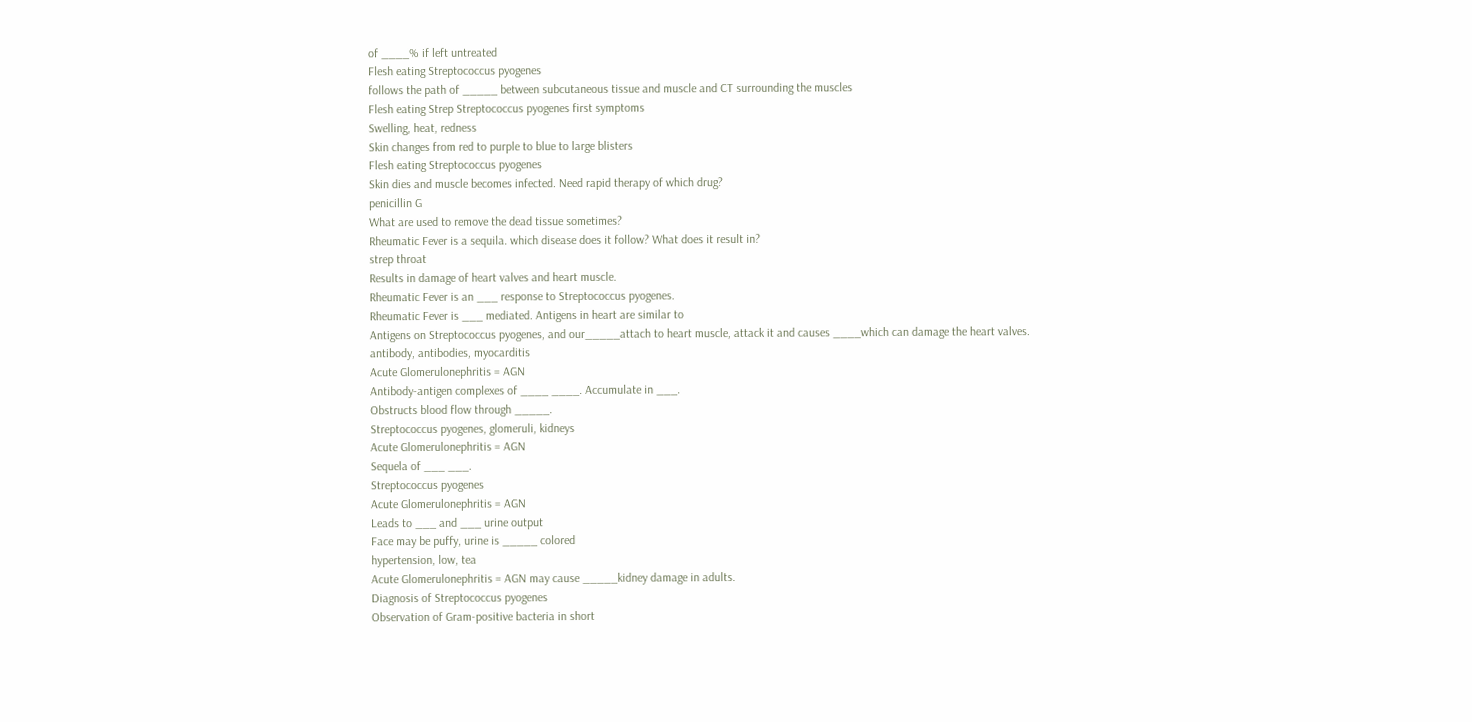of ____% if left untreated
Flesh eating Streptococcus pyogenes
follows the path of _____ between subcutaneous tissue and muscle and CT surrounding the muscles
Flesh eating Strep Streptococcus pyogenes first symptoms
Swelling, heat, redness
Skin changes from red to purple to blue to large blisters
Flesh eating Streptococcus pyogenes
Skin dies and muscle becomes infected. Need rapid therapy of which drug?
penicillin G
What are used to remove the dead tissue sometimes?
Rheumatic Fever is a sequila. which disease does it follow? What does it result in?
strep throat
Results in damage of heart valves and heart muscle.
Rheumatic Fever is an ___ response to Streptococcus pyogenes.
Rheumatic Fever is ___ mediated. Antigens in heart are similar to
Antigens on Streptococcus pyogenes, and our_____attach to heart muscle, attack it and causes ____which can damage the heart valves.
antibody, antibodies, myocarditis
Acute Glomerulonephritis = AGN
Antibody-antigen complexes of ____ ____. Accumulate in ___.
Obstructs blood flow through _____.
Streptococcus pyogenes, glomeruli, kidneys
Acute Glomerulonephritis = AGN
Sequela of ___ ___.
Streptococcus pyogenes
Acute Glomerulonephritis = AGN
Leads to ___ and ___ urine output
Face may be puffy, urine is _____ colored
hypertension, low, tea
Acute Glomerulonephritis = AGN may cause _____kidney damage in adults.
Diagnosis of Streptococcus pyogenes
Observation of Gram-positive bacteria in short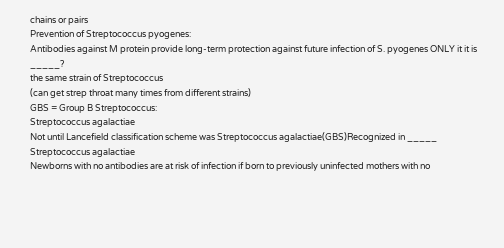chains or pairs
Prevention of Streptococcus pyogenes:
Antibodies against M protein provide long-term protection against future infection of S. pyogenes ONLY it it is _____?
the same strain of Streptococcus
(can get strep throat many times from different strains)
GBS = Group B Streptococcus:
Streptococcus agalactiae
Not until Lancefield classification scheme was Streptococcus agalactiae(GBS)Recognized in _____
Streptococcus agalactiae
Newborns with no antibodies are at risk of infection if born to previously uninfected mothers with no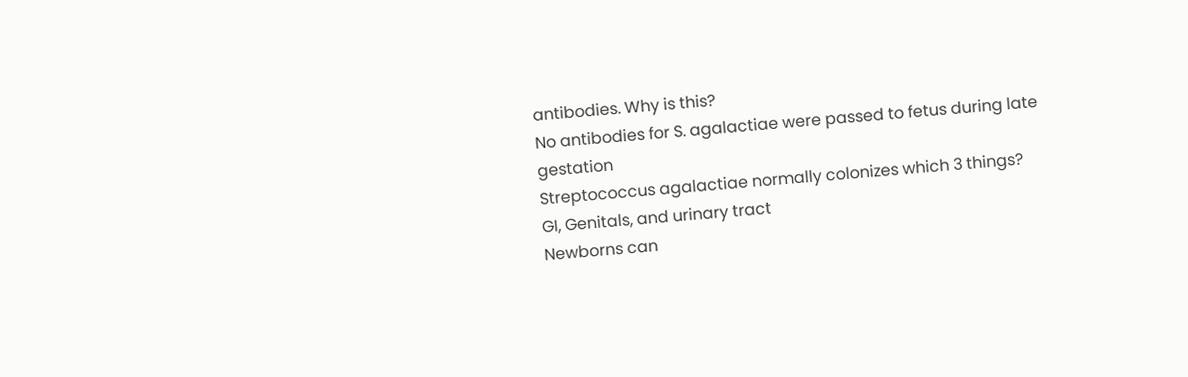antibodies. Why is this?
No antibodies for S. agalactiae were passed to fetus during late gestation
Streptococcus agalactiae normally colonizes which 3 things?
GI, Genitals, and urinary tract
Newborns can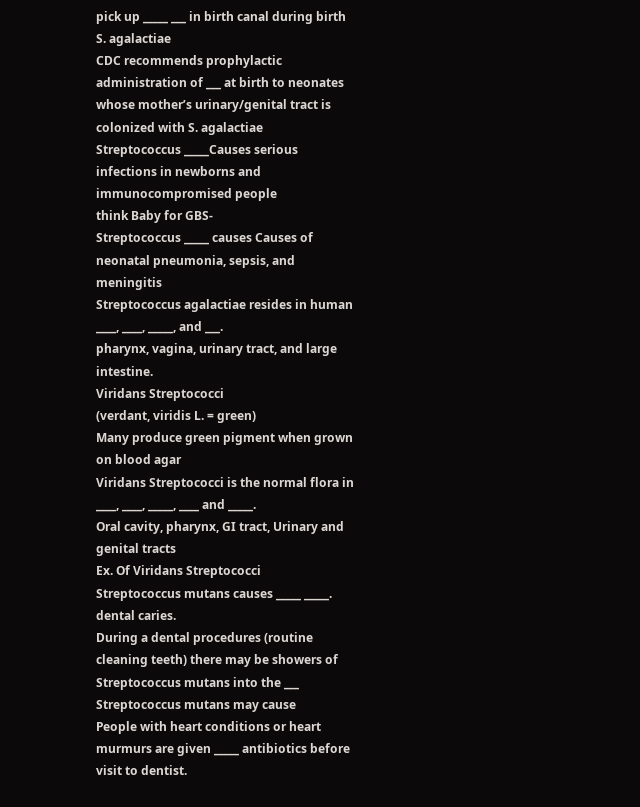pick up _____ ___ in birth canal during birth
S. agalactiae
CDC recommends prophylactic administration of ___ at birth to neonates whose mother’s urinary/genital tract is colonized with S. agalactiae
Streptococcus _____Causes serious infections in newborns and immunocompromised people
think Baby for GBS-
Streptococcus _____ causes Causes of neonatal pneumonia, sepsis, and meningitis
Streptococcus agalactiae resides in human ____, ____, _____, and ___.
pharynx, vagina, urinary tract, and large intestine.
Viridans Streptococci
(verdant, viridis L. = green)
Many produce green pigment when grown on blood agar
Viridans Streptococci is the normal flora in ____, ____, _____, ____ and _____.
Oral cavity, pharynx, GI tract, Urinary and genital tracts
Ex. Of Viridans Streptococci
Streptococcus mutans causes _____ _____.
dental caries.
During a dental procedures (routine cleaning teeth) there may be showers of Streptococcus mutans into the ___
Streptococcus mutans may cause
People with heart conditions or heart murmurs are given _____ antibiotics before visit to dentist.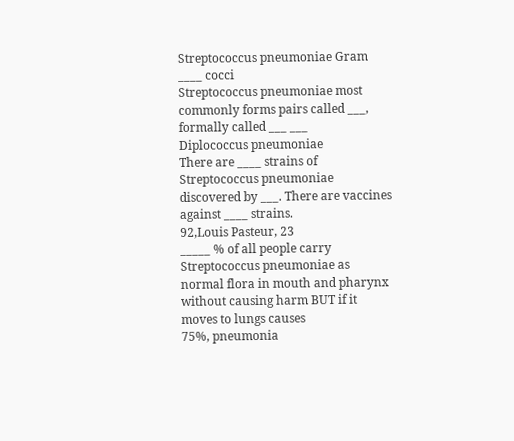Streptococcus pneumoniae Gram ____ cocci
Streptococcus pneumoniae most commonly forms pairs called ___, formally called ___ ___
Diplococcus pneumoniae
There are ____ strains of Streptococcus pneumoniae discovered by ___. There are vaccines against ____ strains.
92,Louis Pasteur, 23
_____ % of all people carry Streptococcus pneumoniae as normal flora in mouth and pharynx without causing harm BUT if it moves to lungs causes
75%, pneumonia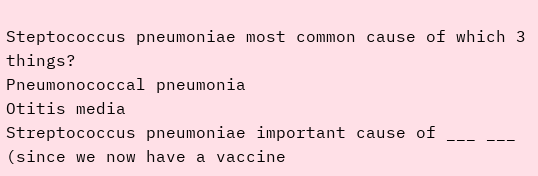Steptococcus pneumoniae most common cause of which 3 things?
Pneumonococcal pneumonia
Otitis media
Streptococcus pneumoniae important cause of ___ ___ (since we now have a vaccine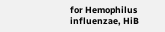for Hemophilus influenzae, HiB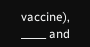vaccine), _____ and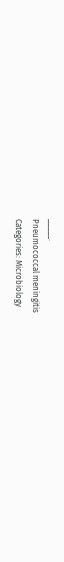_____.
Pneumococcal meningitis
Categories: Microbiology